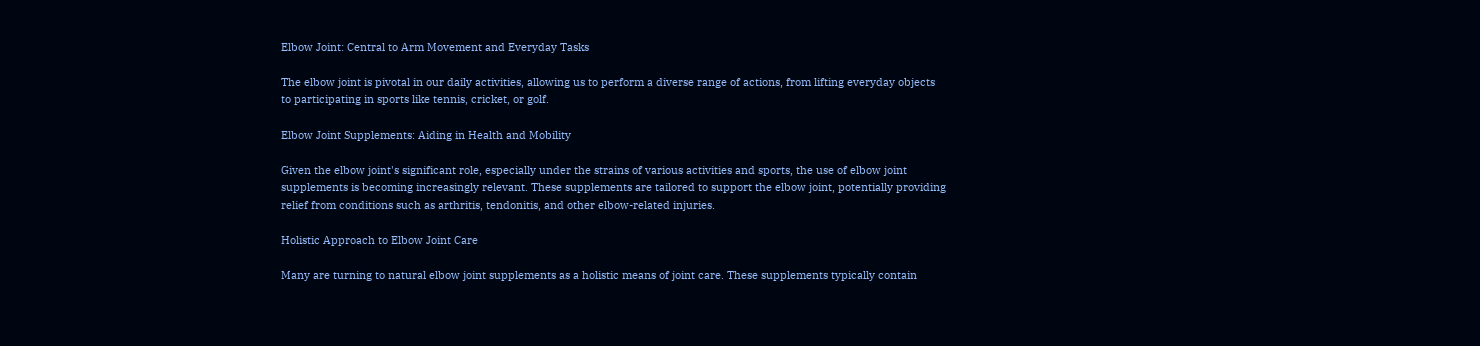Elbow Joint: Central to Arm Movement and Everyday Tasks

The elbow joint is pivotal in our daily activities, allowing us to perform a diverse range of actions, from lifting everyday objects to participating in sports like tennis, cricket, or golf.

Elbow Joint Supplements: Aiding in Health and Mobility

Given the elbow joint's significant role, especially under the strains of various activities and sports, the use of elbow joint supplements is becoming increasingly relevant. These supplements are tailored to support the elbow joint, potentially providing relief from conditions such as arthritis, tendonitis, and other elbow-related injuries.

Holistic Approach to Elbow Joint Care

Many are turning to natural elbow joint supplements as a holistic means of joint care. These supplements typically contain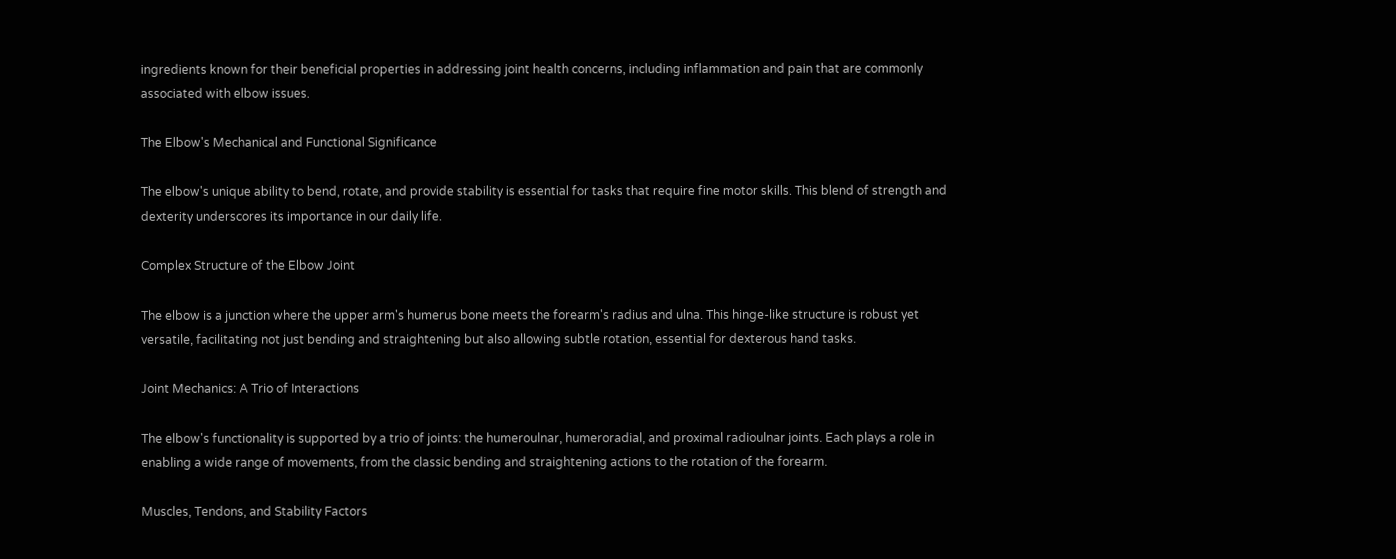ingredients known for their beneficial properties in addressing joint health concerns, including inflammation and pain that are commonly associated with elbow issues.

The Elbow's Mechanical and Functional Significance

The elbow's unique ability to bend, rotate, and provide stability is essential for tasks that require fine motor skills. This blend of strength and dexterity underscores its importance in our daily life.

Complex Structure of the Elbow Joint

The elbow is a junction where the upper arm's humerus bone meets the forearm's radius and ulna. This hinge-like structure is robust yet versatile, facilitating not just bending and straightening but also allowing subtle rotation, essential for dexterous hand tasks.

Joint Mechanics: A Trio of Interactions

The elbow's functionality is supported by a trio of joints: the humeroulnar, humeroradial, and proximal radioulnar joints. Each plays a role in enabling a wide range of movements, from the classic bending and straightening actions to the rotation of the forearm.

Muscles, Tendons, and Stability Factors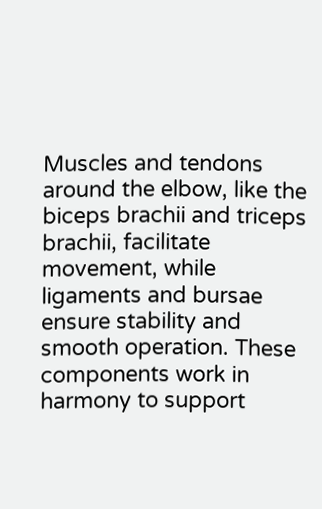Muscles and tendons around the elbow, like the biceps brachii and triceps brachii, facilitate movement, while ligaments and bursae ensure stability and smooth operation. These components work in harmony to support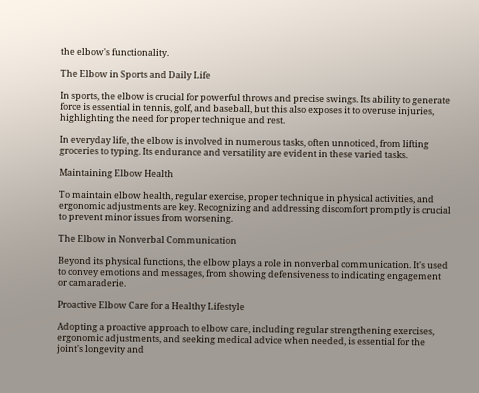the elbow's functionality.

The Elbow in Sports and Daily Life

In sports, the elbow is crucial for powerful throws and precise swings. Its ability to generate force is essential in tennis, golf, and baseball, but this also exposes it to overuse injuries, highlighting the need for proper technique and rest.

In everyday life, the elbow is involved in numerous tasks, often unnoticed, from lifting groceries to typing. Its endurance and versatility are evident in these varied tasks.

Maintaining Elbow Health

To maintain elbow health, regular exercise, proper technique in physical activities, and ergonomic adjustments are key. Recognizing and addressing discomfort promptly is crucial to prevent minor issues from worsening.

The Elbow in Nonverbal Communication

Beyond its physical functions, the elbow plays a role in nonverbal communication. It's used to convey emotions and messages, from showing defensiveness to indicating engagement or camaraderie.

Proactive Elbow Care for a Healthy Lifestyle

Adopting a proactive approach to elbow care, including regular strengthening exercises, ergonomic adjustments, and seeking medical advice when needed, is essential for the joint's longevity and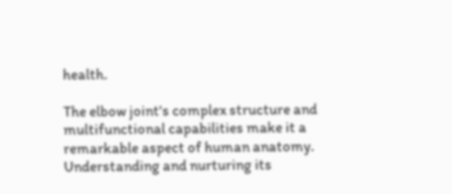health.

The elbow joint's complex structure and multifunctional capabilities make it a remarkable aspect of human anatomy. Understanding and nurturing its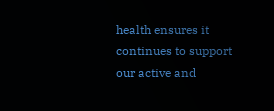health ensures it continues to support our active and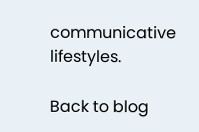communicative lifestyles.

Back to blog